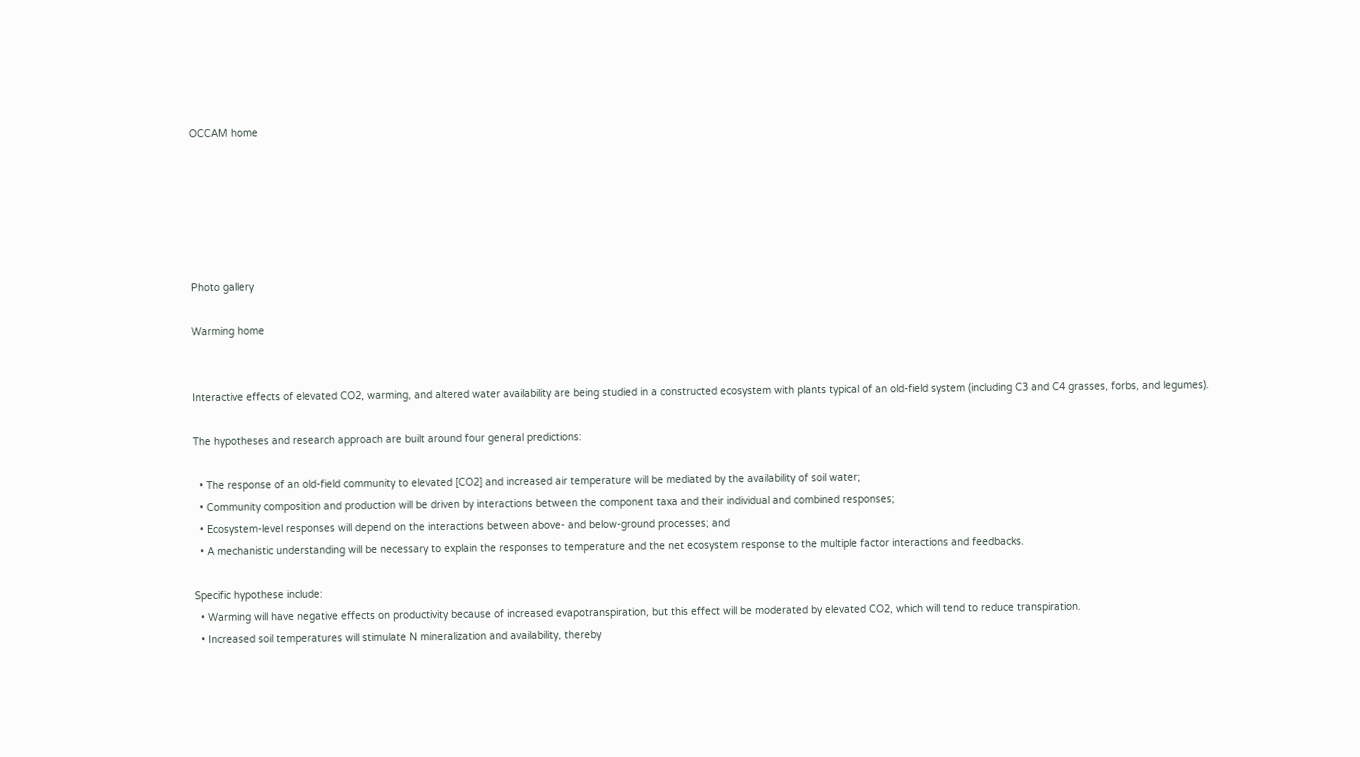OCCAM home






Photo gallery

Warming home


Interactive effects of elevated CO2, warming, and altered water availability are being studied in a constructed ecosystem with plants typical of an old-field system (including C3 and C4 grasses, forbs, and legumes).

The hypotheses and research approach are built around four general predictions:

  • The response of an old-field community to elevated [CO2] and increased air temperature will be mediated by the availability of soil water;
  • Community composition and production will be driven by interactions between the component taxa and their individual and combined responses;
  • Ecosystem-level responses will depend on the interactions between above- and below-ground processes; and
  • A mechanistic understanding will be necessary to explain the responses to temperature and the net ecosystem response to the multiple factor interactions and feedbacks.

Specific hypothese include:
  • Warming will have negative effects on productivity because of increased evapotranspiration, but this effect will be moderated by elevated CO2, which will tend to reduce transpiration.
  • Increased soil temperatures will stimulate N mineralization and availability, thereby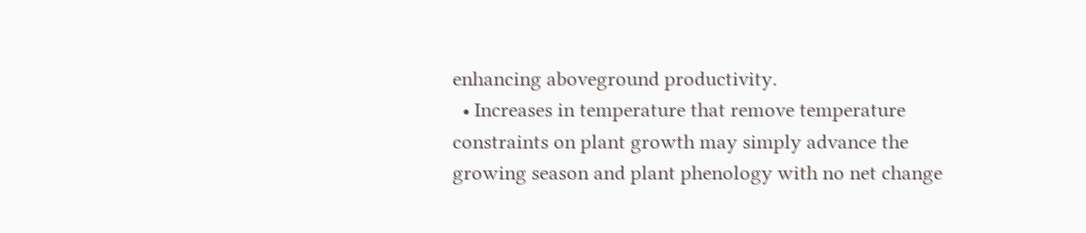enhancing aboveground productivity.
  • Increases in temperature that remove temperature constraints on plant growth may simply advance the growing season and plant phenology with no net change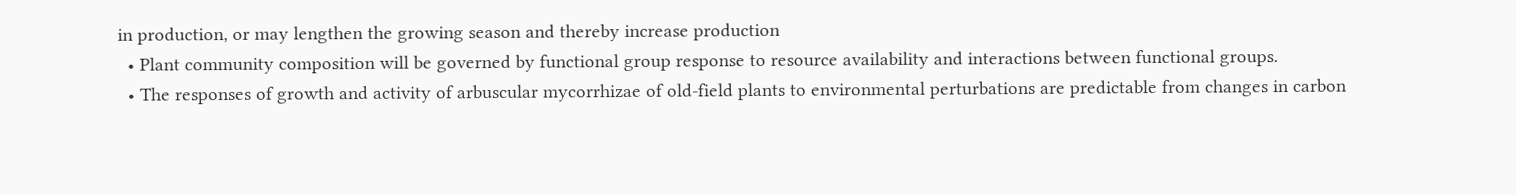in production, or may lengthen the growing season and thereby increase production
  • Plant community composition will be governed by functional group response to resource availability and interactions between functional groups.
  • The responses of growth and activity of arbuscular mycorrhizae of old-field plants to environmental perturbations are predictable from changes in carbon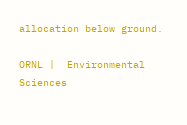allocation below ground.

ORNL |  Environmental Sciences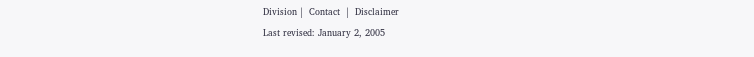Division |  Contact  |  Disclaimer
Last revised: January 2, 2005